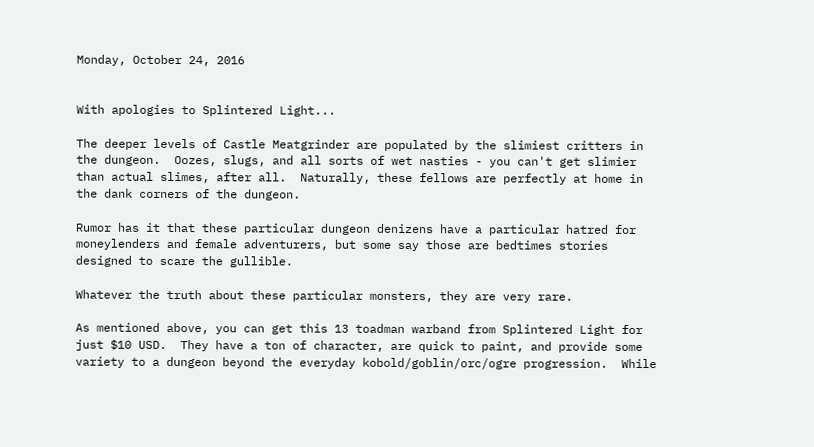Monday, October 24, 2016


With apologies to Splintered Light...

The deeper levels of Castle Meatgrinder are populated by the slimiest critters in the dungeon.  Oozes, slugs, and all sorts of wet nasties - you can't get slimier than actual slimes, after all.  Naturally, these fellows are perfectly at home in the dank corners of the dungeon.

Rumor has it that these particular dungeon denizens have a particular hatred for moneylenders and female adventurers, but some say those are bedtimes stories designed to scare the gullible.

Whatever the truth about these particular monsters, they are very rare.

As mentioned above, you can get this 13 toadman warband from Splintered Light for just $10 USD.  They have a ton of character, are quick to paint, and provide some variety to a dungeon beyond the everyday kobold/goblin/orc/ogre progression.  While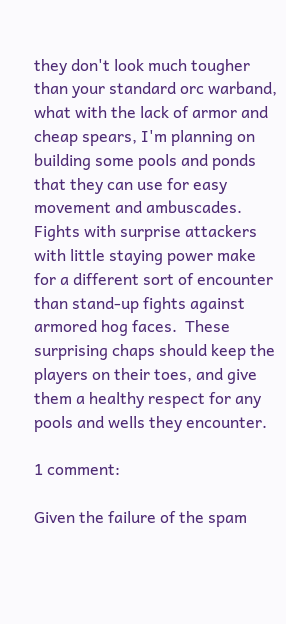they don't look much tougher than your standard orc warband, what with the lack of armor and cheap spears, I'm planning on building some pools and ponds that they can use for easy movement and ambuscades.  Fights with surprise attackers with little staying power make for a different sort of encounter than stand-up fights against armored hog faces.  These surprising chaps should keep the players on their toes, and give them a healthy respect for any pools and wells they encounter.

1 comment:

Given the failure of the spam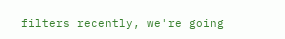filters recently, we're going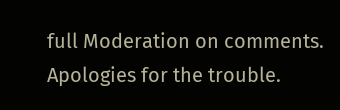full Moderation on comments. Apologies for the trouble.